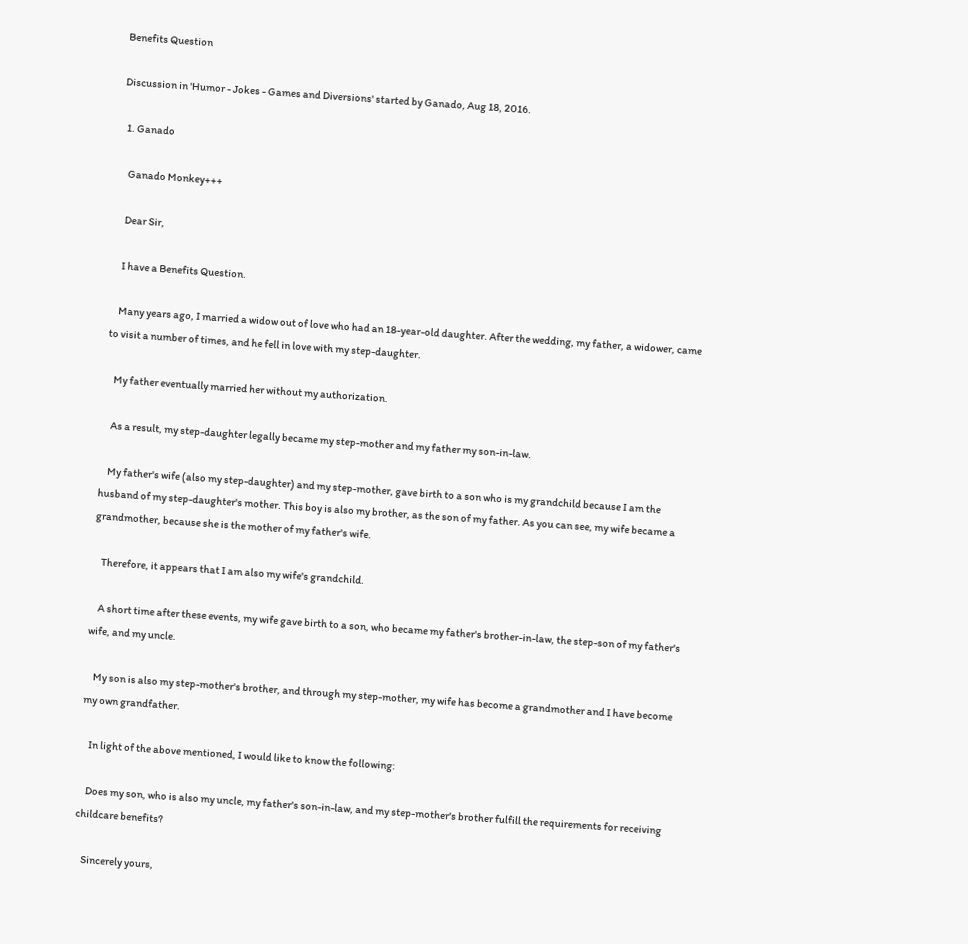Benefits Question

Discussion in 'Humor - Jokes - Games and Diversions' started by Ganado, Aug 18, 2016.

  1. Ganado

    Ganado Monkey+++

    Dear Sir,

    I have a Benefits Question.

    Many years ago, I married a widow out of love who had an 18-year-old daughter. After the wedding, my father, a widower, came to visit a number of times, and he fell in love with my step-daughter.

    My father eventually married her without my authorization.

    As a result, my step-daughter legally became my step-mother and my father my son-in-law.

    My father's wife (also my step-daughter) and my step-mother, gave birth to a son who is my grandchild because I am the husband of my step-daughter's mother. This boy is also my brother, as the son of my father. As you can see, my wife became a grandmother, because she is the mother of my father's wife.

    Therefore, it appears that I am also my wife's grandchild.

    A short time after these events, my wife gave birth to a son, who became my father's brother-in-law, the step-son of my father's wife, and my uncle.

    My son is also my step-mother's brother, and through my step-mother, my wife has become a grandmother and I have become my own grandfather.

    In light of the above mentioned, I would like to know the following:

    Does my son, who is also my uncle, my father's son-in-law, and my step-mother's brother fulfill the requirements for receiving childcare benefits?

    Sincerely yours,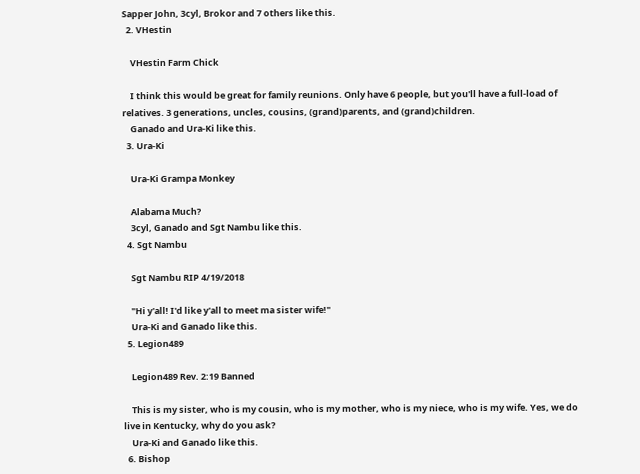Sapper John, 3cyl, Brokor and 7 others like this.
  2. VHestin

    VHestin Farm Chick

    I think this would be great for family reunions. Only have 6 people, but you'll have a full-load of relatives. 3 generations, uncles, cousins, (grand)parents, and (grand)children.
    Ganado and Ura-Ki like this.
  3. Ura-Ki

    Ura-Ki Grampa Monkey

    Alabama Much?
    3cyl, Ganado and Sgt Nambu like this.
  4. Sgt Nambu

    Sgt Nambu RIP 4/19/2018

    "Hi y'all! I'd like y'all to meet ma sister wife!"
    Ura-Ki and Ganado like this.
  5. Legion489

    Legion489 Rev. 2:19 Banned

    This is my sister, who is my cousin, who is my mother, who is my niece, who is my wife. Yes, we do live in Kentucky, why do you ask?
    Ura-Ki and Ganado like this.
  6. Bishop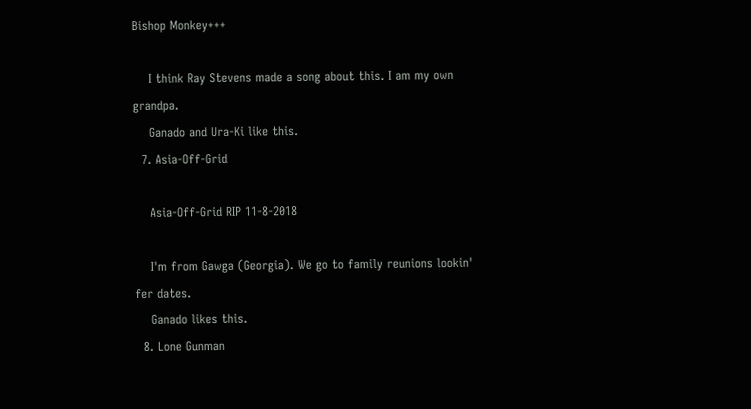Bishop Monkey+++

    I think Ray Stevens made a song about this. I am my own grandpa.
    Ganado and Ura-Ki like this.
  7. Asia-Off-Grid

    Asia-Off-Grid RIP 11-8-2018

    I'm from Gawga (Georgia). We go to family reunions lookin' fer dates.
    Ganado likes this.
  8. Lone Gunman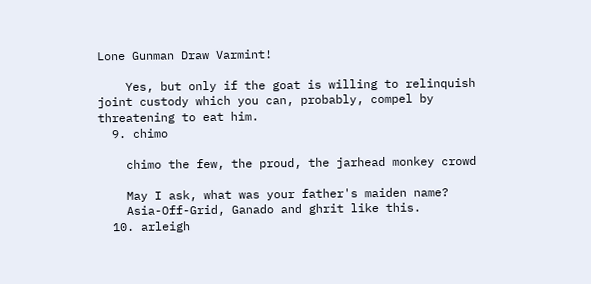Lone Gunman Draw Varmint!

    Yes, but only if the goat is willing to relinquish joint custody which you can, probably, compel by threatening to eat him.
  9. chimo

    chimo the few, the proud, the jarhead monkey crowd

    May I ask, what was your father's maiden name?
    Asia-Off-Grid, Ganado and ghrit like this.
  10. arleigh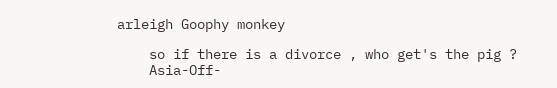arleigh Goophy monkey

    so if there is a divorce , who get's the pig ?
    Asia-Off-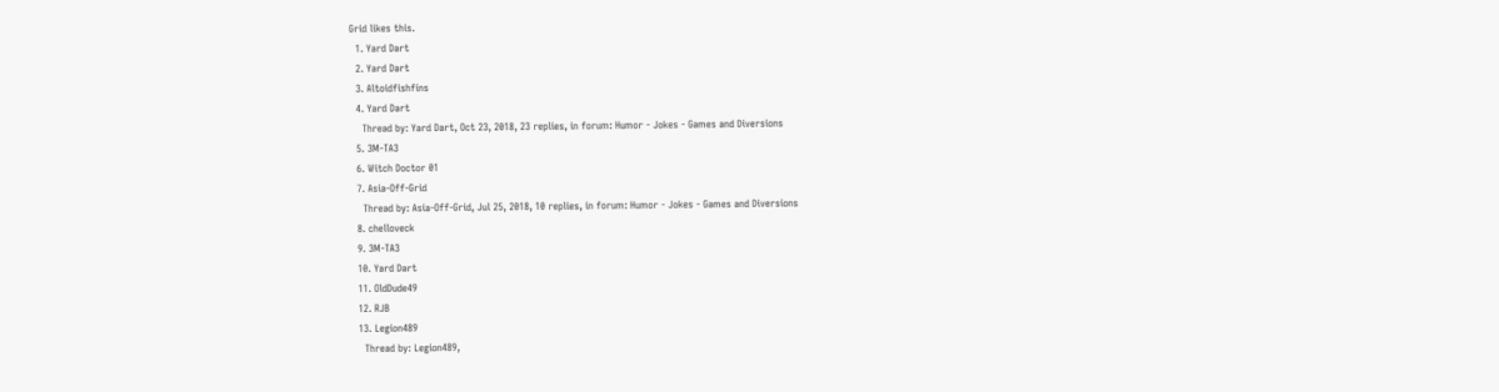Grid likes this.
  1. Yard Dart
  2. Yard Dart
  3. Altoidfishfins
  4. Yard Dart
    Thread by: Yard Dart, Oct 23, 2018, 23 replies, in forum: Humor - Jokes - Games and Diversions
  5. 3M-TA3
  6. Witch Doctor 01
  7. Asia-Off-Grid
    Thread by: Asia-Off-Grid, Jul 25, 2018, 10 replies, in forum: Humor - Jokes - Games and Diversions
  8. chelloveck
  9. 3M-TA3
  10. Yard Dart
  11. OldDude49
  12. RJB
  13. Legion489
    Thread by: Legion489,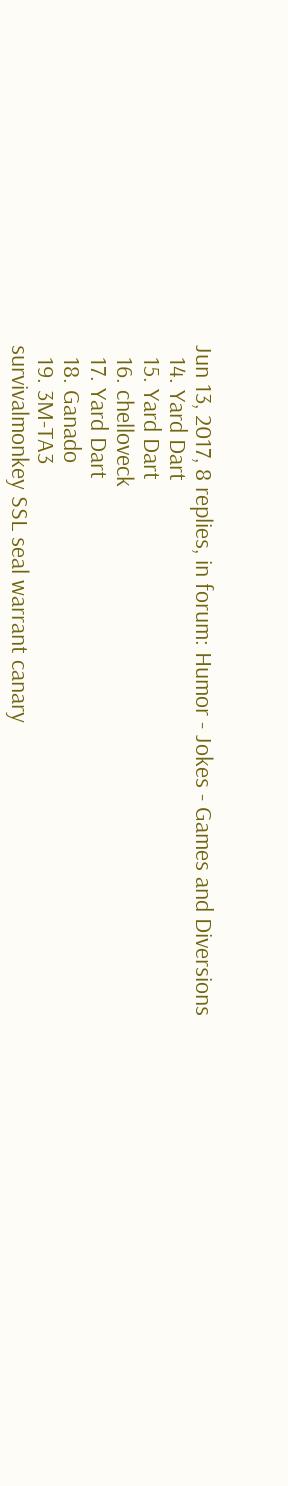Jun 13, 2017, 8 replies, in forum: Humor - Jokes - Games and Diversions
  14. Yard Dart
  15. Yard Dart
  16. chelloveck
  17. Yard Dart
  18. Ganado
  19. 3M-TA3
survivalmonkey SSL seal warrant canary